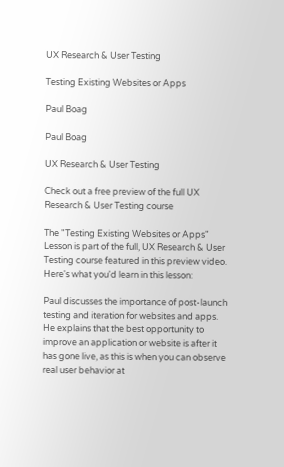UX Research & User Testing

Testing Existing Websites or Apps

Paul Boag

Paul Boag

UX Research & User Testing

Check out a free preview of the full UX Research & User Testing course

The "Testing Existing Websites or Apps" Lesson is part of the full, UX Research & User Testing course featured in this preview video. Here's what you'd learn in this lesson:

Paul discusses the importance of post-launch testing and iteration for websites and apps. He explains that the best opportunity to improve an application or website is after it has gone live, as this is when you can observe real user behavior at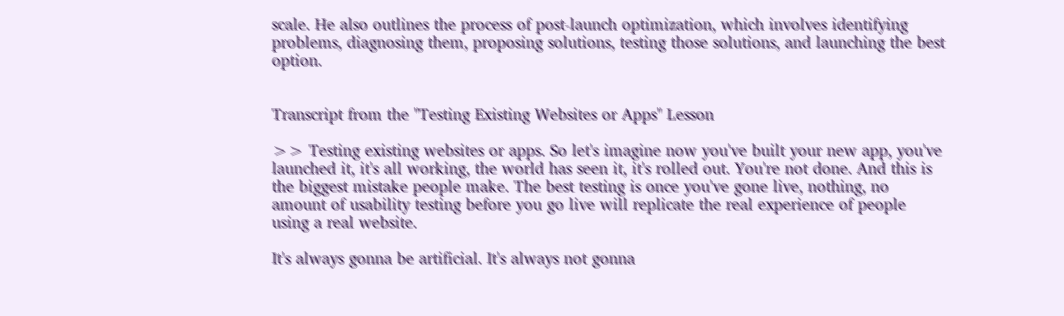scale. He also outlines the process of post-launch optimization, which involves identifying problems, diagnosing them, proposing solutions, testing those solutions, and launching the best option.


Transcript from the "Testing Existing Websites or Apps" Lesson

>> Testing existing websites or apps. So let's imagine now you've built your new app, you've launched it, it's all working, the world has seen it, it's rolled out. You're not done. And this is the biggest mistake people make. The best testing is once you've gone live, nothing, no amount of usability testing before you go live will replicate the real experience of people using a real website.

It's always gonna be artificial. It's always not gonna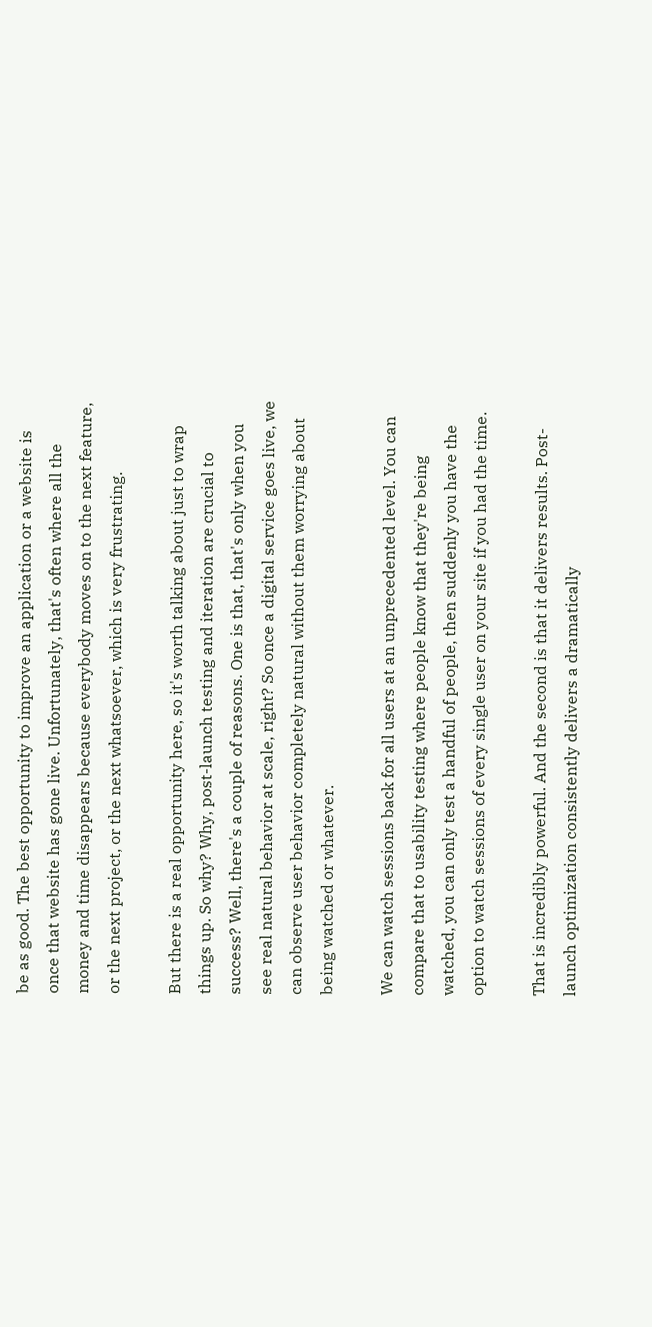be as good. The best opportunity to improve an application or a website is once that website has gone live. Unfortunately, that's often where all the money and time disappears because everybody moves on to the next feature, or the next project, or the next whatsoever, which is very frustrating.

But there is a real opportunity here, so it's worth talking about just to wrap things up. So why? Why, post-launch testing and iteration are crucial to success? Well, there's a couple of reasons. One is that, that's only when you see real natural behavior at scale, right? So once a digital service goes live, we can observe user behavior completely natural without them worrying about being watched or whatever.

We can watch sessions back for all users at an unprecedented level. You can compare that to usability testing where people know that they're being watched, you can only test a handful of people, then suddenly you have the option to watch sessions of every single user on your site if you had the time.

That is incredibly powerful. And the second is that it delivers results. Post-launch optimization consistently delivers a dramatically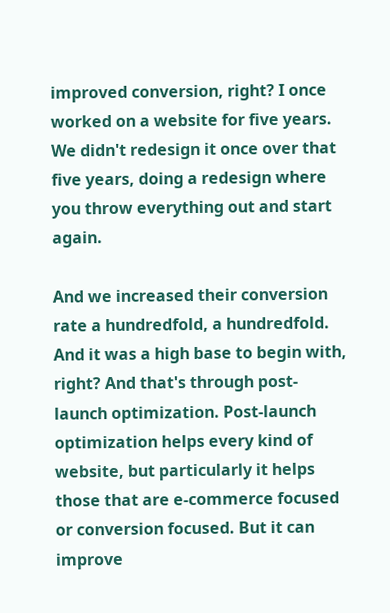improved conversion, right? I once worked on a website for five years. We didn't redesign it once over that five years, doing a redesign where you throw everything out and start again.

And we increased their conversion rate a hundredfold, a hundredfold. And it was a high base to begin with, right? And that's through post-launch optimization. Post-launch optimization helps every kind of website, but particularly it helps those that are e-commerce focused or conversion focused. But it can improve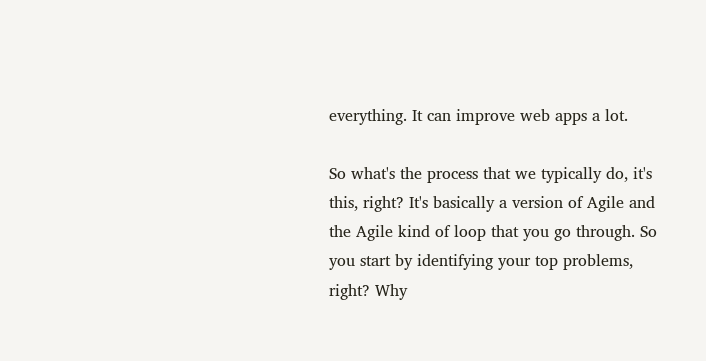everything. It can improve web apps a lot.

So what's the process that we typically do, it's this, right? It's basically a version of Agile and the Agile kind of loop that you go through. So you start by identifying your top problems, right? Why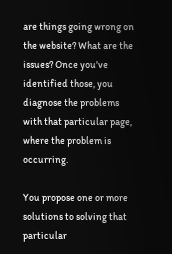are things going wrong on the website? What are the issues? Once you've identified those, you diagnose the problems with that particular page, where the problem is occurring.

You propose one or more solutions to solving that particular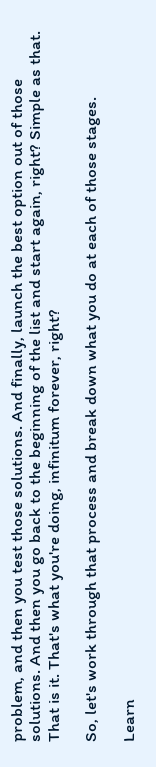problem, and then you test those solutions. And finally, launch the best option out of those solutions. And then you go back to the beginning of the list and start again, right? Simple as that. That is it. That's what you're doing, infinitum forever, right?

So, let's work through that process and break down what you do at each of those stages.

Learn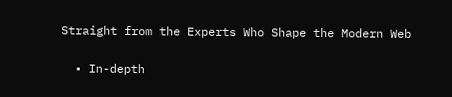Straight from the Experts Who Shape the Modern Web

  • In-depth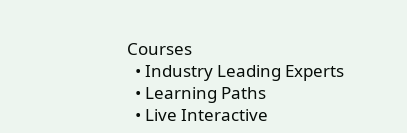Courses
  • Industry Leading Experts
  • Learning Paths
  • Live Interactive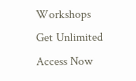Workshops
Get Unlimited Access Now